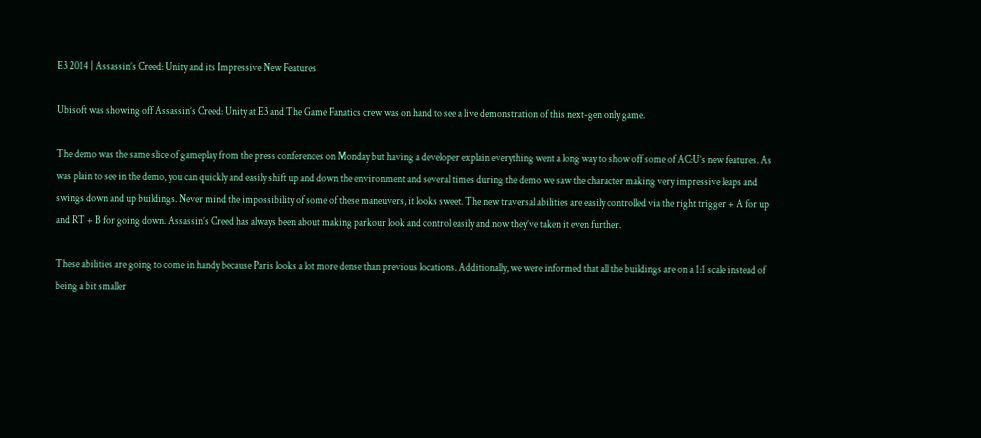E3 2014 | Assassin’s Creed: Unity and its Impressive New Features

Ubisoft was showing off Assassin’s Creed: Unity at E3 and The Game Fanatics crew was on hand to see a live demonstration of this next-gen only game.

The demo was the same slice of gameplay from the press conferences on Monday but having a developer explain everything went a long way to show off some of AC:U’s new features. As was plain to see in the demo, you can quickly and easily shift up and down the environment and several times during the demo we saw the character making very impressive leaps and swings down and up buildings. Never mind the impossibility of some of these maneuvers, it looks sweet. The new traversal abilities are easily controlled via the right trigger + A for up and RT + B for going down. Assassin’s Creed has always been about making parkour look and control easily and now they’ve taken it even further.

These abilities are going to come in handy because Paris looks a lot more dense than previous locations. Additionally, we were informed that all the buildings are on a 1:1 scale instead of being a bit smaller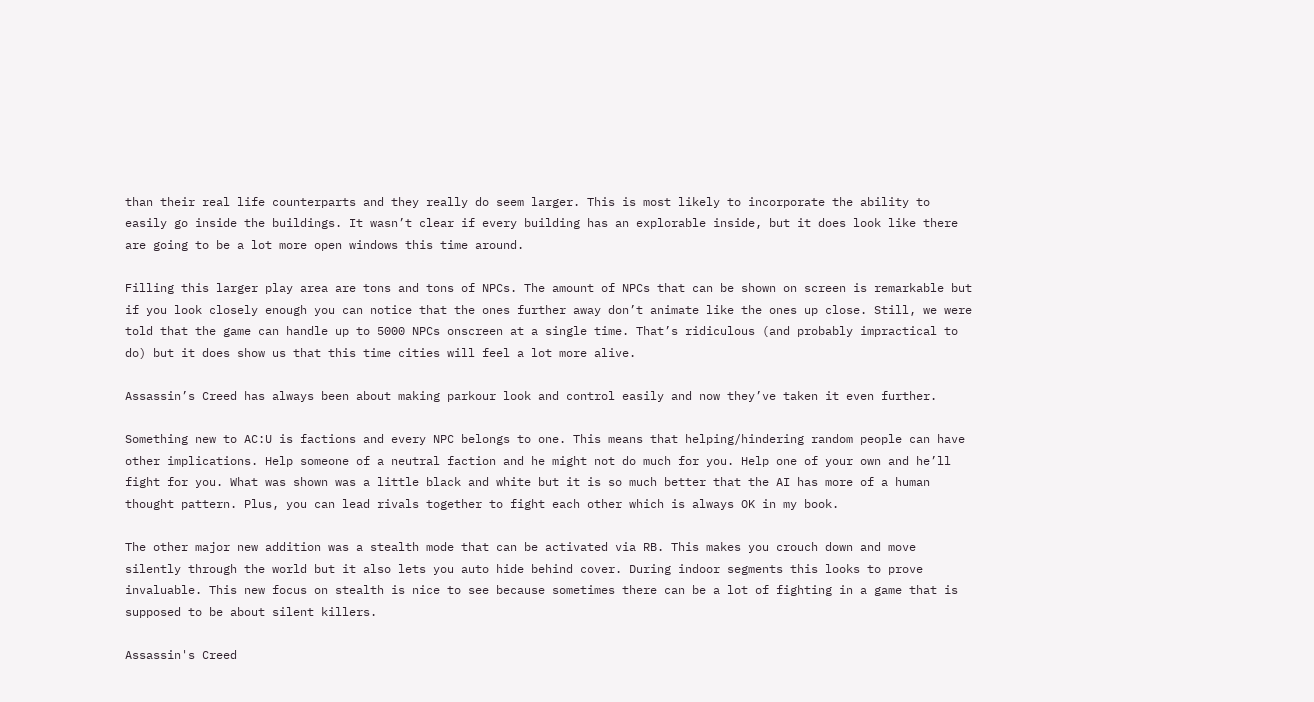than their real life counterparts and they really do seem larger. This is most likely to incorporate the ability to easily go inside the buildings. It wasn’t clear if every building has an explorable inside, but it does look like there are going to be a lot more open windows this time around.

Filling this larger play area are tons and tons of NPCs. The amount of NPCs that can be shown on screen is remarkable but if you look closely enough you can notice that the ones further away don’t animate like the ones up close. Still, we were told that the game can handle up to 5000 NPCs onscreen at a single time. That’s ridiculous (and probably impractical to do) but it does show us that this time cities will feel a lot more alive.

Assassin’s Creed has always been about making parkour look and control easily and now they’ve taken it even further.

Something new to AC:U is factions and every NPC belongs to one. This means that helping/hindering random people can have other implications. Help someone of a neutral faction and he might not do much for you. Help one of your own and he’ll fight for you. What was shown was a little black and white but it is so much better that the AI has more of a human thought pattern. Plus, you can lead rivals together to fight each other which is always OK in my book.

The other major new addition was a stealth mode that can be activated via RB. This makes you crouch down and move silently through the world but it also lets you auto hide behind cover. During indoor segments this looks to prove invaluable. This new focus on stealth is nice to see because sometimes there can be a lot of fighting in a game that is supposed to be about silent killers.

Assassin's Creed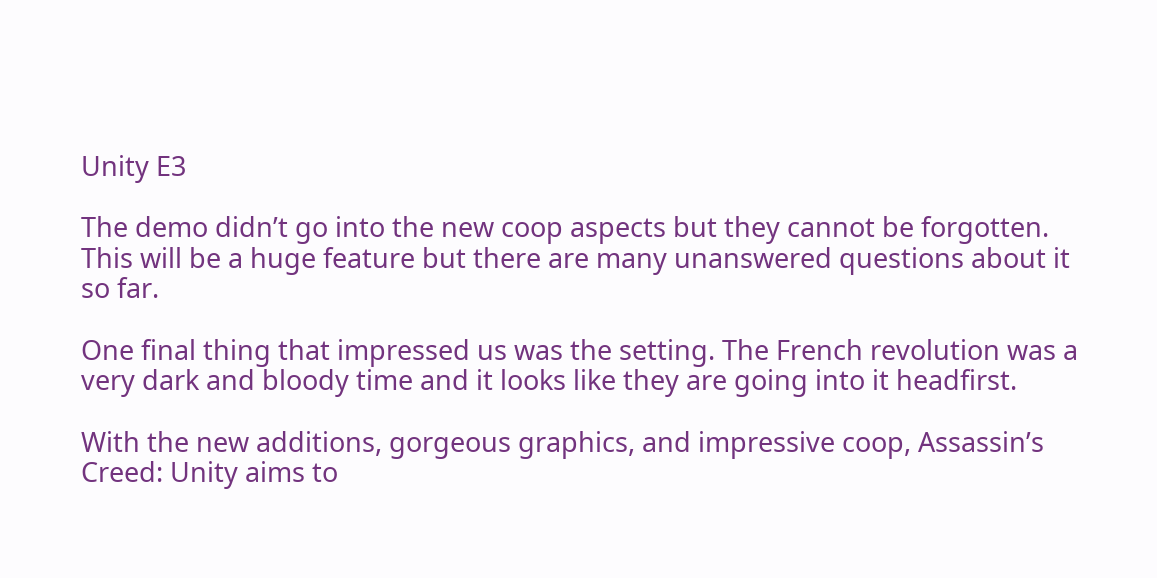Unity E3

The demo didn’t go into the new coop aspects but they cannot be forgotten. This will be a huge feature but there are many unanswered questions about it so far.

One final thing that impressed us was the setting. The French revolution was a very dark and bloody time and it looks like they are going into it headfirst.

With the new additions, gorgeous graphics, and impressive coop, Assassin’s Creed: Unity aims to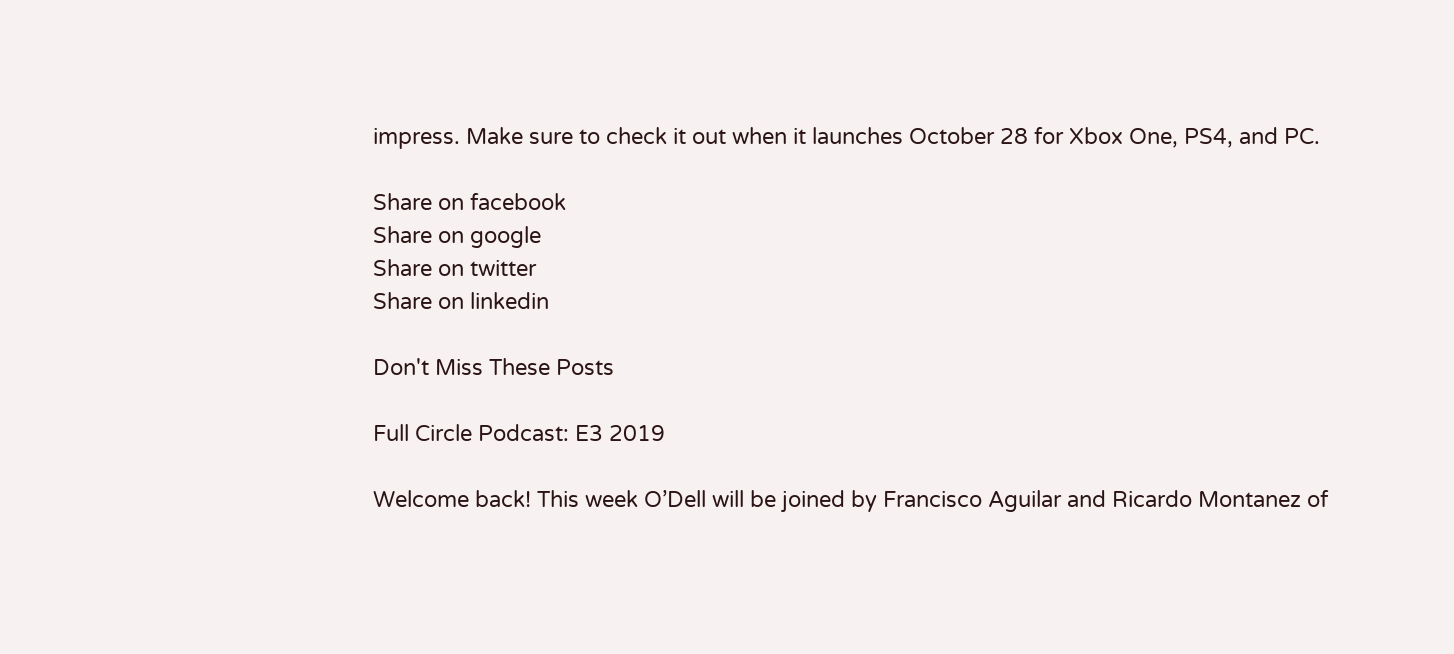impress. Make sure to check it out when it launches October 28 for Xbox One, PS4, and PC.

Share on facebook
Share on google
Share on twitter
Share on linkedin

Don't Miss These Posts

Full Circle Podcast: E3 2019

Welcome back! This week O’Dell will be joined by Francisco Aguilar and Ricardo Montanez of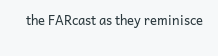the FARcast as they reminisce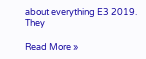about everything E3 2019. They

Read More »